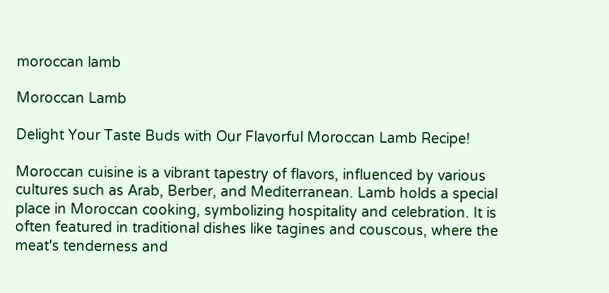moroccan lamb

Moroccan Lamb

Delight Your Taste Buds with Our Flavorful Moroccan Lamb Recipe!

Moroccan cuisine is a vibrant tapestry of flavors, influenced by various cultures such as Arab, Berber, and Mediterranean. Lamb holds a special place in Moroccan cooking, symbolizing hospitality and celebration. It is often featured in traditional dishes like tagines and couscous, where the meat's tenderness and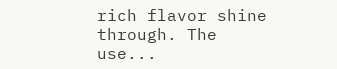rich flavor shine through. The use...